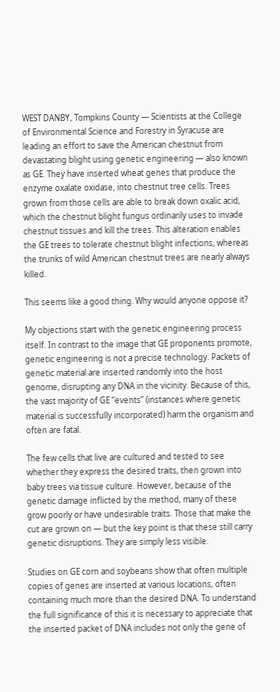WEST DANBY, Tompkins County — Scientists at the College of Environmental Science and Forestry in Syracuse are leading an effort to save the American chestnut from devastating blight using genetic engineering — also known as GE. They have inserted wheat genes that produce the enzyme oxalate oxidase, into chestnut tree cells. Trees grown from those cells are able to break down oxalic acid, which the chestnut blight fungus ordinarily uses to invade chestnut tissues and kill the trees. This alteration enables the GE trees to tolerate chestnut blight infections, whereas the trunks of wild American chestnut trees are nearly always killed.

This seems like a good thing. Why would anyone oppose it?

My objections start with the genetic engineering process itself. In contrast to the image that GE proponents promote, genetic engineering is not a precise technology. Packets of genetic material are inserted randomly into the host genome, disrupting any DNA in the vicinity. Because of this, the vast majority of GE “events” (instances where genetic material is successfully incorporated) harm the organism and often are fatal.

The few cells that live are cultured and tested to see whether they express the desired traits, then grown into baby trees via tissue culture. However, because of the genetic damage inflicted by the method, many of these grow poorly or have undesirable traits. Those that make the cut are grown on — but the key point is that these still carry genetic disruptions. They are simply less visible.

Studies on GE corn and soybeans show that often multiple copies of genes are inserted at various locations, often containing much more than the desired DNA. To understand the full significance of this it is necessary to appreciate that the inserted packet of DNA includes not only the gene of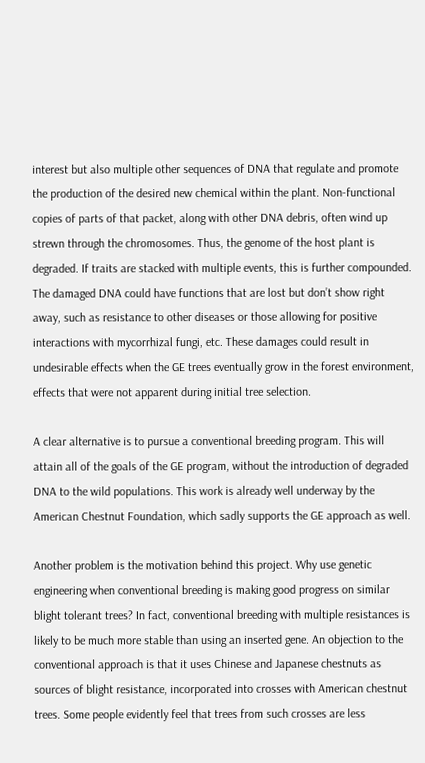interest but also multiple other sequences of DNA that regulate and promote the production of the desired new chemical within the plant. Non-functional copies of parts of that packet, along with other DNA debris, often wind up strewn through the chromosomes. Thus, the genome of the host plant is degraded. If traits are stacked with multiple events, this is further compounded. The damaged DNA could have functions that are lost but don’t show right away, such as resistance to other diseases or those allowing for positive interactions with mycorrhizal fungi, etc. These damages could result in undesirable effects when the GE trees eventually grow in the forest environment, effects that were not apparent during initial tree selection.

A clear alternative is to pursue a conventional breeding program. This will attain all of the goals of the GE program, without the introduction of degraded DNA to the wild populations. This work is already well underway by the American Chestnut Foundation, which sadly supports the GE approach as well.

Another problem is the motivation behind this project. Why use genetic engineering when conventional breeding is making good progress on similar blight tolerant trees? In fact, conventional breeding with multiple resistances is likely to be much more stable than using an inserted gene. An objection to the conventional approach is that it uses Chinese and Japanese chestnuts as sources of blight resistance, incorporated into crosses with American chestnut trees. Some people evidently feel that trees from such crosses are less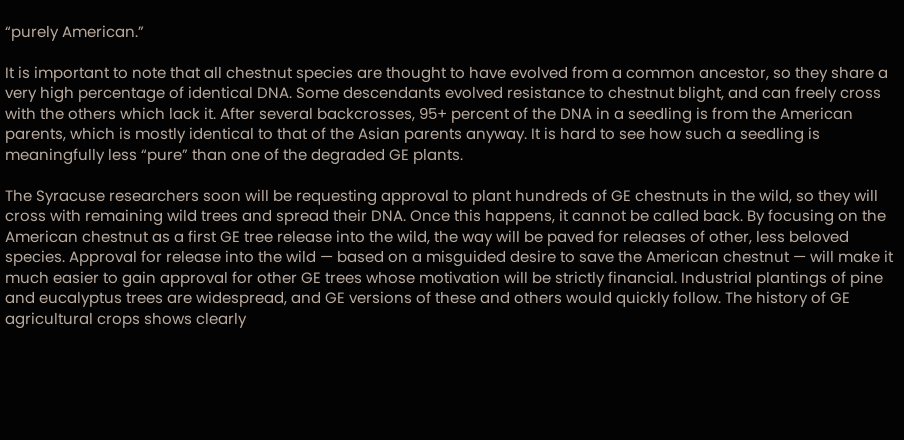“purely American.”

It is important to note that all chestnut species are thought to have evolved from a common ancestor, so they share a very high percentage of identical DNA. Some descendants evolved resistance to chestnut blight, and can freely cross with the others which lack it. After several backcrosses, 95+ percent of the DNA in a seedling is from the American parents, which is mostly identical to that of the Asian parents anyway. It is hard to see how such a seedling is meaningfully less “pure” than one of the degraded GE plants.

The Syracuse researchers soon will be requesting approval to plant hundreds of GE chestnuts in the wild, so they will cross with remaining wild trees and spread their DNA. Once this happens, it cannot be called back. By focusing on the American chestnut as a first GE tree release into the wild, the way will be paved for releases of other, less beloved species. Approval for release into the wild — based on a misguided desire to save the American chestnut — will make it much easier to gain approval for other GE trees whose motivation will be strictly financial. Industrial plantings of pine and eucalyptus trees are widespread, and GE versions of these and others would quickly follow. The history of GE agricultural crops shows clearly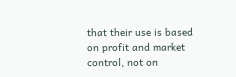that their use is based on profit and market control, not on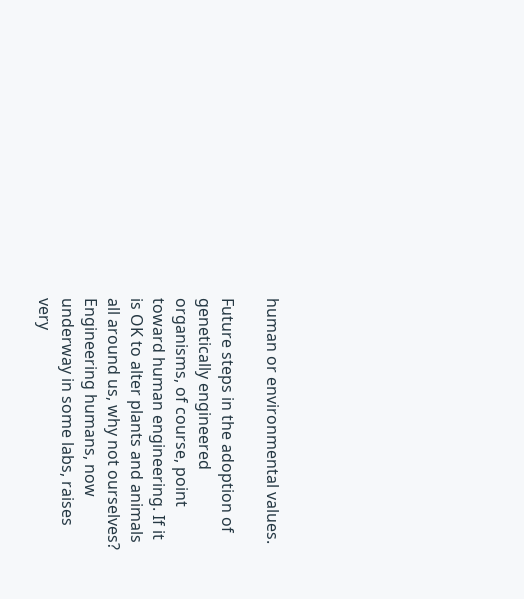human or environmental values.

Future steps in the adoption of genetically engineered organisms, of course, point toward human engineering. If it is OK to alter plants and animals all around us, why not ourselves? Engineering humans, now underway in some labs, raises very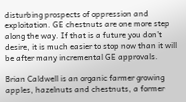disturbing prospects of oppression and exploitation. GE chestnuts are one more step along the way. If that is a future you don’t desire, it is much easier to stop now than it will be after many incremental GE approvals.

Brian Caldwell is an organic farmer growing apples, hazelnuts and chestnuts, a former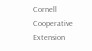Cornell Cooperative Extension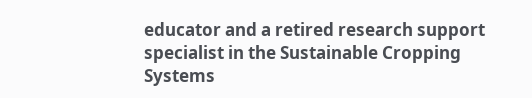educator and a retired research support specialist in the Sustainable Cropping Systems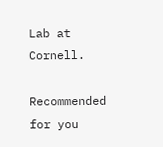Lab at Cornell.

Recommended for you